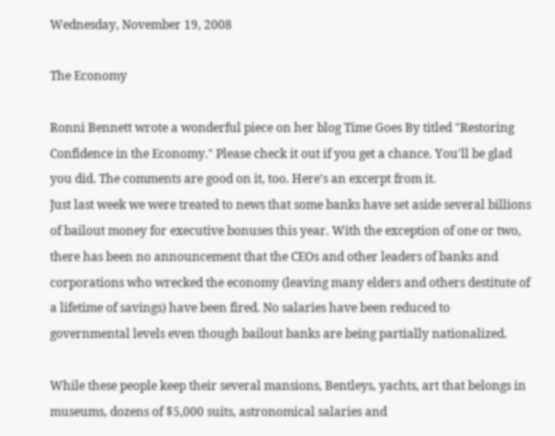Wednesday, November 19, 2008

The Economy

Ronni Bennett wrote a wonderful piece on her blog Time Goes By titled "Restoring Confidence in the Economy." Please check it out if you get a chance. You'll be glad you did. The comments are good on it, too. Here's an excerpt from it.
Just last week we were treated to news that some banks have set aside several billions of bailout money for executive bonuses this year. With the exception of one or two, there has been no announcement that the CEOs and other leaders of banks and corporations who wrecked the economy (leaving many elders and others destitute of a lifetime of savings) have been fired. No salaries have been reduced to governmental levels even though bailout banks are being partially nationalized.

While these people keep their several mansions, Bentleys, yachts, art that belongs in museums, dozens of $5,000 suits, astronomical salaries and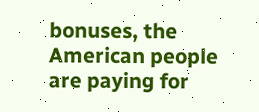bonuses, the American people are paying for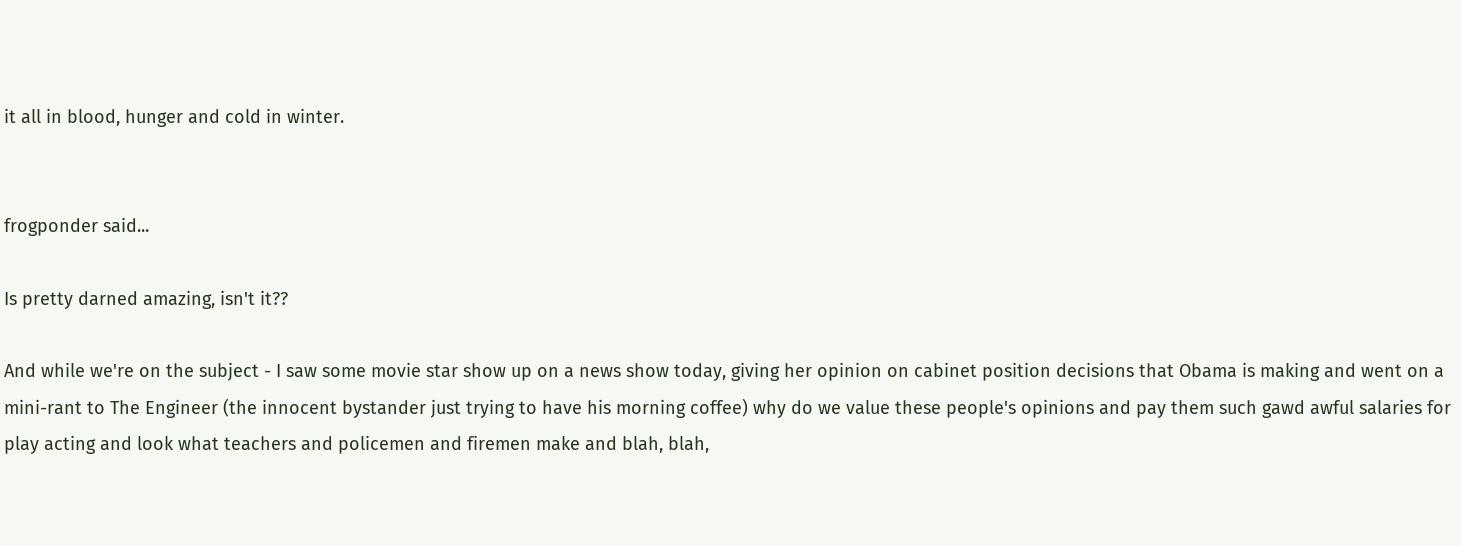it all in blood, hunger and cold in winter.


frogponder said...

Is pretty darned amazing, isn't it??

And while we're on the subject - I saw some movie star show up on a news show today, giving her opinion on cabinet position decisions that Obama is making and went on a mini-rant to The Engineer (the innocent bystander just trying to have his morning coffee) why do we value these people's opinions and pay them such gawd awful salaries for play acting and look what teachers and policemen and firemen make and blah, blah,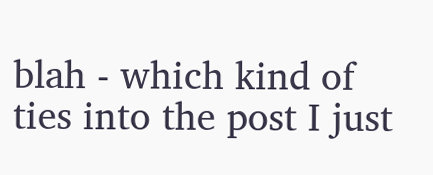blah - which kind of ties into the post I just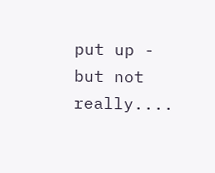put up - but not really....